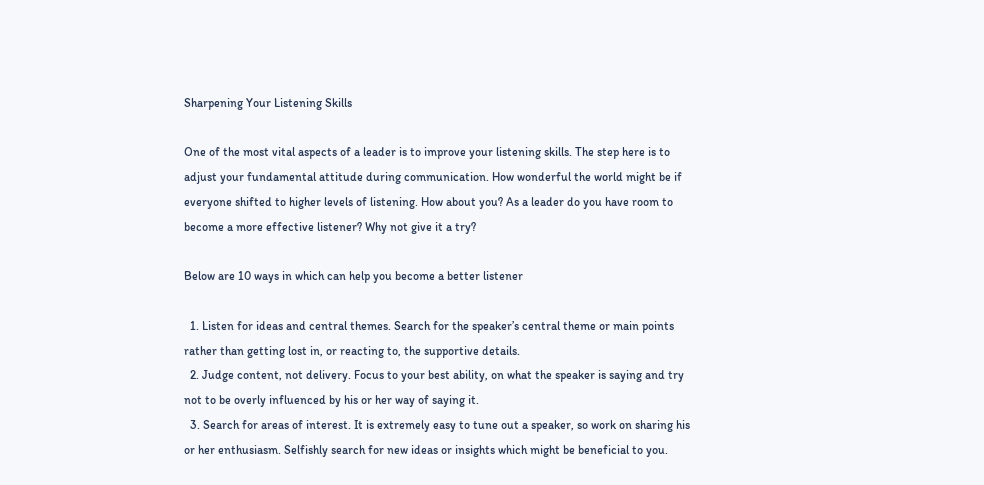Sharpening Your Listening Skills

One of the most vital aspects of a leader is to improve your listening skills. The step here is to adjust your fundamental attitude during communication. How wonderful the world might be if everyone shifted to higher levels of listening. How about you? As a leader do you have room to become a more effective listener? Why not give it a try?

Below are 10 ways in which can help you become a better listener

  1. Listen for ideas and central themes. Search for the speaker’s central theme or main points rather than getting lost in, or reacting to, the supportive details.
  2. Judge content, not delivery. Focus to your best ability, on what the speaker is saying and try not to be overly influenced by his or her way of saying it.
  3. Search for areas of interest. It is extremely easy to tune out a speaker, so work on sharing his or her enthusiasm. Selfishly search for new ideas or insights which might be beneficial to you.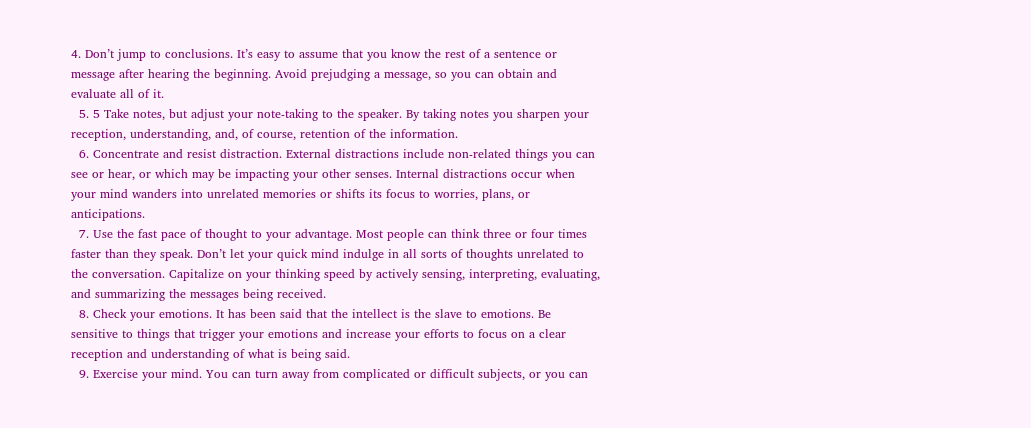4. Don’t jump to conclusions. It’s easy to assume that you know the rest of a sentence or message after hearing the beginning. Avoid prejudging a message, so you can obtain and evaluate all of it.
  5. 5 Take notes, but adjust your note-taking to the speaker. By taking notes you sharpen your reception, understanding, and, of course, retention of the information.
  6. Concentrate and resist distraction. External distractions include non-related things you can see or hear, or which may be impacting your other senses. Internal distractions occur when your mind wanders into unrelated memories or shifts its focus to worries, plans, or anticipations.
  7. Use the fast pace of thought to your advantage. Most people can think three or four times faster than they speak. Don’t let your quick mind indulge in all sorts of thoughts unrelated to the conversation. Capitalize on your thinking speed by actively sensing, interpreting, evaluating, and summarizing the messages being received.
  8. Check your emotions. It has been said that the intellect is the slave to emotions. Be sensitive to things that trigger your emotions and increase your efforts to focus on a clear reception and understanding of what is being said.
  9. Exercise your mind. You can turn away from complicated or difficult subjects, or you can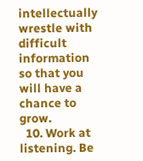intellectually wrestle with difficult information so that you will have a chance to grow.
  10. Work at listening. Be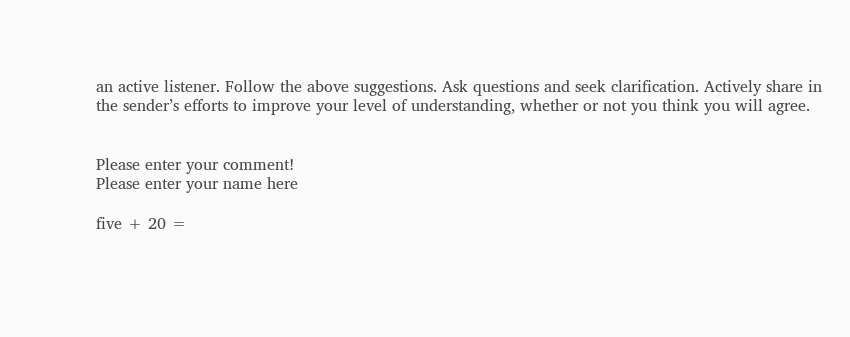an active listener. Follow the above suggestions. Ask questions and seek clarification. Actively share in the sender’s efforts to improve your level of understanding, whether or not you think you will agree.


Please enter your comment!
Please enter your name here

five + 20 =